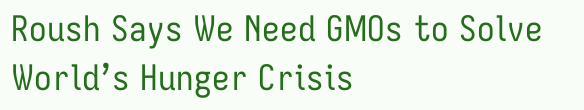Roush Says We Need GMOs to Solve World’s Hunger Crisis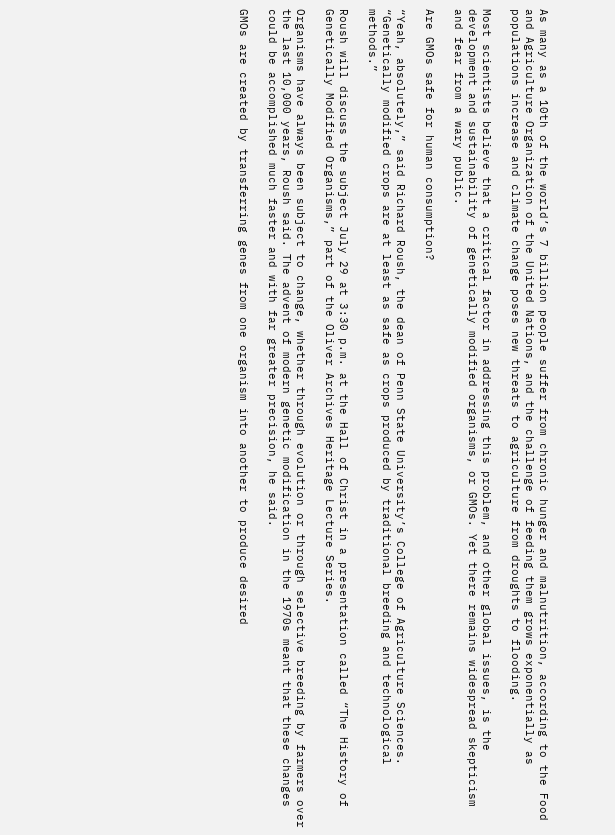As many as a 10th of the world’s 7 billion people suffer from chronic hunger and malnutrition, according to the Food and Agriculture Organization of the United Nations, and the challenge of feeding them grows exponentially as populations increase and climate change poses new threats to agriculture from droughts to flooding.

Most scientists believe that a critical factor in addressing this problem, and other global issues, is the development and sustainability of genetically modified organisms, or GMOs. Yet there remains widespread skepticism and fear from a wary public.

Are GMOs safe for human consumption?

“Yeah, absolutely,” said Richard Roush, the dean of Penn State University’s College of Agriculture Sciences. “Genetically modified crops are at least as safe as crops produced by traditional breeding and technological methods.”

Roush will discuss the subject July 29 at 3:30 p.m. at the Hall of Christ in a presentation called “The History of Genetically Modified Organisms,” part of the Oliver Archives Heritage Lecture Series.

Organisms have always been subject to change, whether through evolution or through selective breeding by farmers over the last 10,000 years, Roush said. The advent of modern genetic modification in the 1970s meant that these changes could be accomplished much faster and with far greater precision, he said.

GMOs are created by transferring genes from one organism into another to produce desired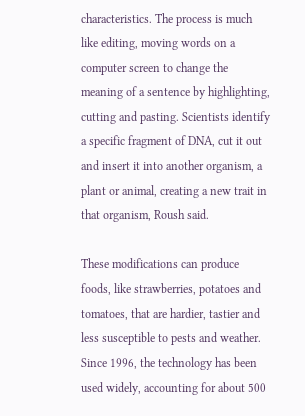characteristics. The process is much like editing, moving words on a computer screen to change the meaning of a sentence by highlighting, cutting and pasting. Scientists identify a specific fragment of DNA, cut it out and insert it into another organism, a plant or animal, creating a new trait in that organism, Roush said.

These modifications can produce foods, like strawberries, potatoes and tomatoes, that are hardier, tastier and less susceptible to pests and weather. Since 1996, the technology has been used widely, accounting for about 500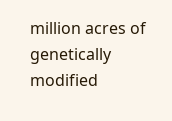million acres of genetically modified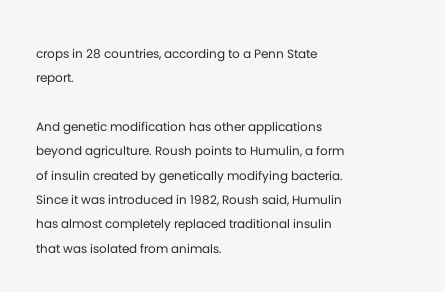crops in 28 countries, according to a Penn State report.

And genetic modification has other applications beyond agriculture. Roush points to Humulin, a form of insulin created by genetically modifying bacteria. Since it was introduced in 1982, Roush said, Humulin has almost completely replaced traditional insulin that was isolated from animals.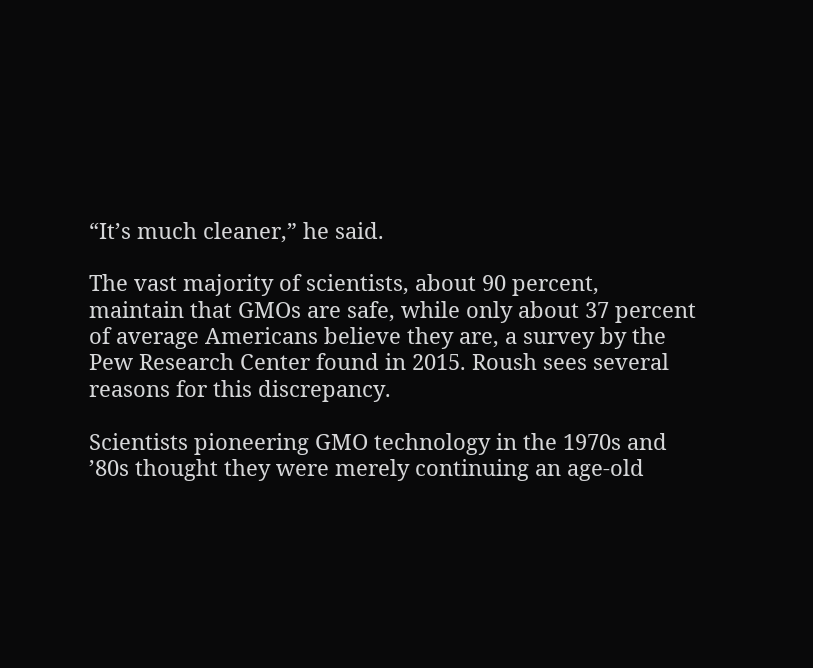“It’s much cleaner,” he said.

The vast majority of scientists, about 90 percent, maintain that GMOs are safe, while only about 37 percent of average Americans believe they are, a survey by the Pew Research Center found in 2015. Roush sees several reasons for this discrepancy.

Scientists pioneering GMO technology in the 1970s and ’80s thought they were merely continuing an age-old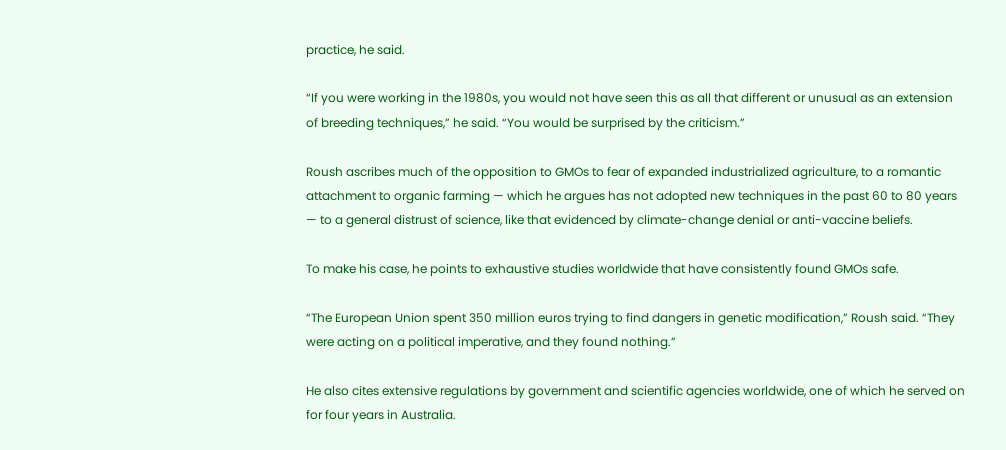practice, he said.

“If you were working in the 1980s, you would not have seen this as all that different or unusual as an extension of breeding techniques,” he said. “You would be surprised by the criticism.”

Roush ascribes much of the opposition to GMOs to fear of expanded industrialized agriculture, to a romantic attachment to organic farming — which he argues has not adopted new techniques in the past 60 to 80 years — to a general distrust of science, like that evidenced by climate-change denial or anti-vaccine beliefs.

To make his case, he points to exhaustive studies worldwide that have consistently found GMOs safe.

“The European Union spent 350 million euros trying to find dangers in genetic modification,” Roush said. “They were acting on a political imperative, and they found nothing.”

He also cites extensive regulations by government and scientific agencies worldwide, one of which he served on for four years in Australia.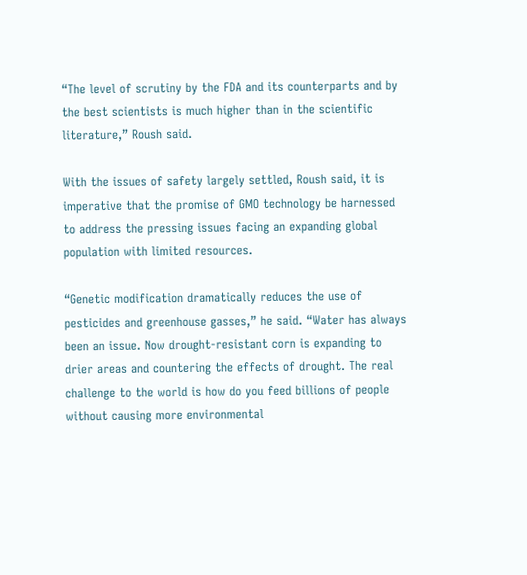“The level of scrutiny by the FDA and its counterparts and by the best scientists is much higher than in the scientific literature,” Roush said.

With the issues of safety largely settled, Roush said, it is imperative that the promise of GMO technology be harnessed to address the pressing issues facing an expanding global population with limited resources.

“Genetic modification dramatically reduces the use of pesticides and greenhouse gasses,” he said. “Water has always been an issue. Now drought-resistant corn is expanding to drier areas and countering the effects of drought. The real challenge to the world is how do you feed billions of people without causing more environmental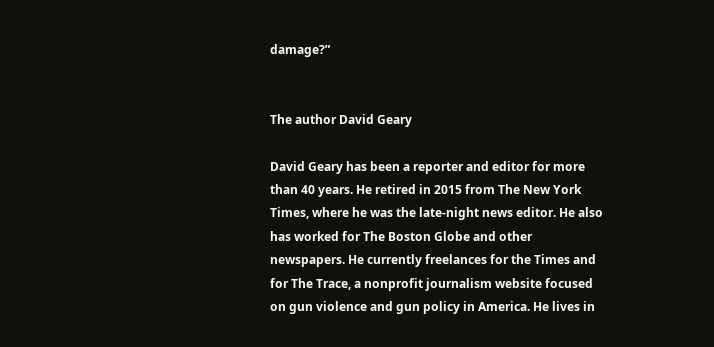damage?”


The author David Geary

David Geary has been a reporter and editor for more than 40 years. He retired in 2015 from The New York Times, where he was the late-night news editor. He also has worked for The Boston Globe and other newspapers. He currently freelances for the Times and for The Trace, a nonprofit journalism website focused on gun violence and gun policy in America. He lives in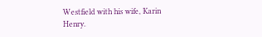Westfield with his wife, Karin Henry.